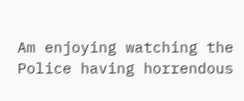Am enjoying watching the Police having horrendous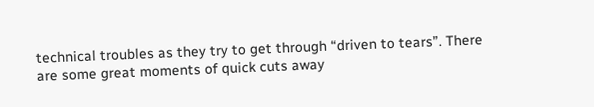technical troubles as they try to get through “driven to tears”. There are some great moments of quick cuts away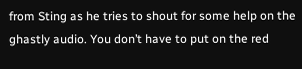from Sting as he tries to shout for some help on the ghastly audio. You don’t have to put on the red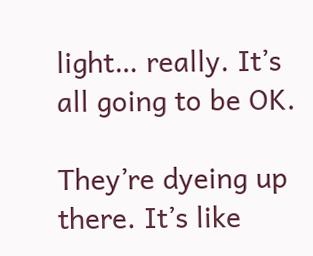light… really. It’s all going to be OK.

They’re dyeing up there. It’s like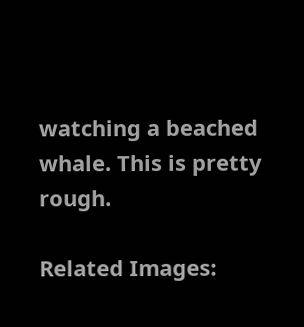watching a beached whale. This is pretty rough.

Related Images: